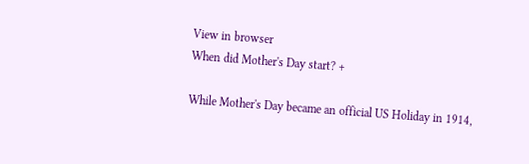View in browser
When did Mother's Day start? +

While Mother's Day became an official US Holiday in 1914,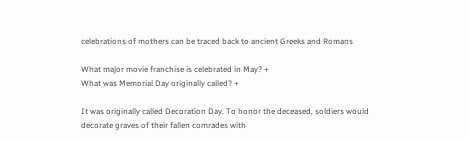celebrations of mothers can be traced back to ancient Greeks and Romans

What major movie franchise is celebrated in May? +
What was Memorial Day originally called? +

It was originally called Decoration Day. To honor the deceased, soldiers would decorate graves of their fallen comrades with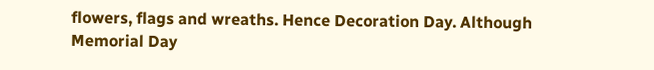flowers, flags and wreaths. Hence Decoration Day. Although Memorial Day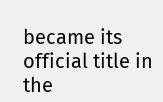became its official title in the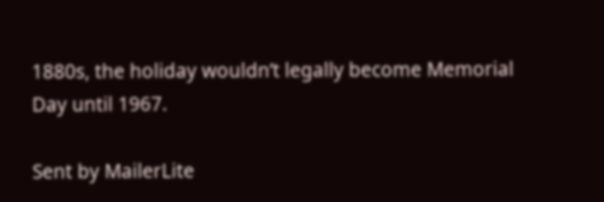1880s, the holiday wouldn’t legally become Memorial Day until 1967.

Sent by MailerLite